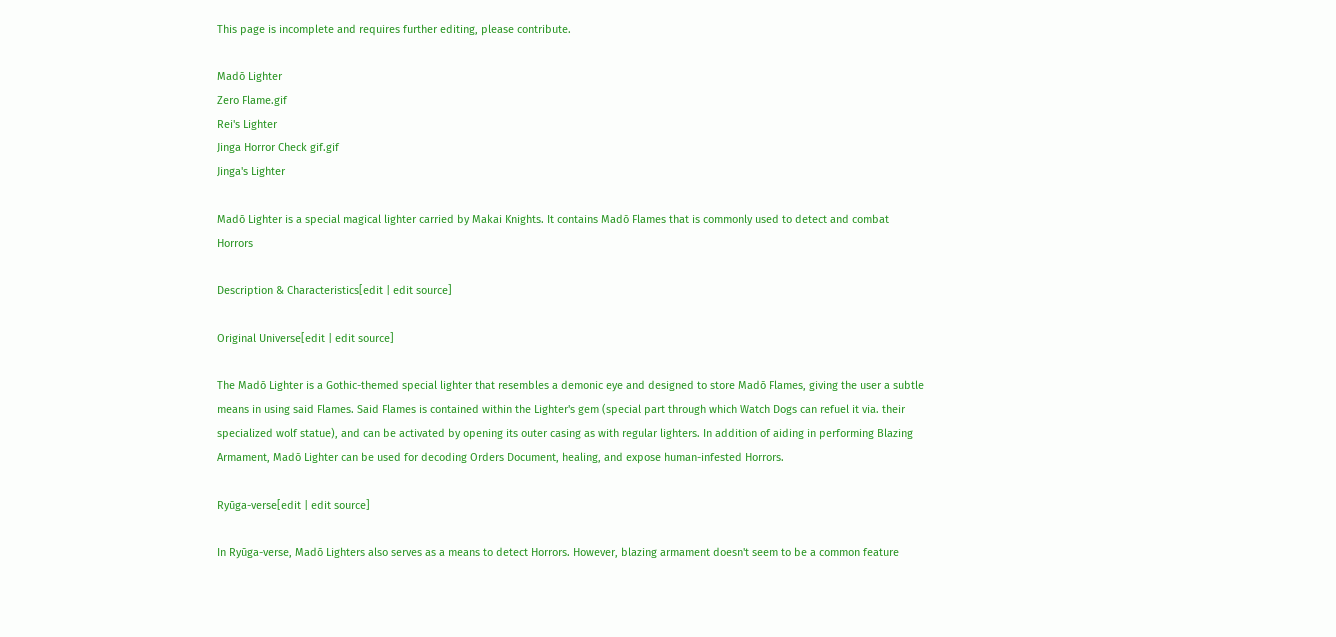This page is incomplete and requires further editing, please contribute.

Madō Lighter
Zero Flame.gif
Rei's Lighter
Jinga Horror Check gif.gif
Jinga's Lighter

Madō Lighter is a special magical lighter carried by Makai Knights. It contains Madō Flames that is commonly used to detect and combat Horrors

Description & Characteristics[edit | edit source]

Original Universe[edit | edit source]

The Madō Lighter is a Gothic-themed special lighter that resembles a demonic eye and designed to store Madō Flames, giving the user a subtle means in using said Flames. Said Flames is contained within the Lighter's gem (special part through which Watch Dogs can refuel it via. their specialized wolf statue), and can be activated by opening its outer casing as with regular lighters. In addition of aiding in performing Blazing Armament, Madō Lighter can be used for decoding Orders Document, healing, and expose human-infested Horrors.

Ryūga-verse[edit | edit source]

In Ryūga-verse, Madō Lighters also serves as a means to detect Horrors. However, blazing armament doesn't seem to be a common feature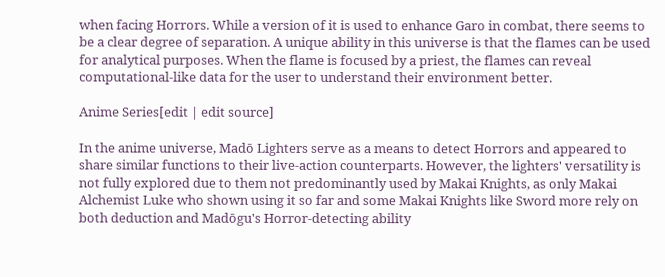when facing Horrors. While a version of it is used to enhance Garo in combat, there seems to be a clear degree of separation. A unique ability in this universe is that the flames can be used for analytical purposes. When the flame is focused by a priest, the flames can reveal computational-like data for the user to understand their environment better.

Anime Series[edit | edit source]

In the anime universe, Madō Lighters serve as a means to detect Horrors and appeared to share similar functions to their live-action counterparts. However, the lighters' versatility is not fully explored due to them not predominantly used by Makai Knights, as only Makai Alchemist Luke who shown using it so far and some Makai Knights like Sword more rely on both deduction and Madōgu's Horror-detecting ability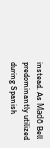instead. As Madō Bell predominantly utilized during Spanish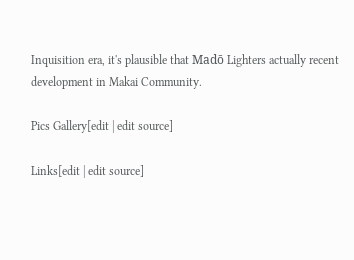Inquisition era, it's plausible that Madō Lighters actually recent development in Makai Community.

Pics Gallery[edit | edit source]

Links[edit | edit source]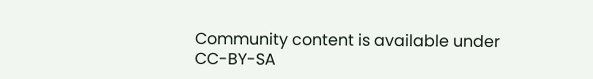Community content is available under CC-BY-SA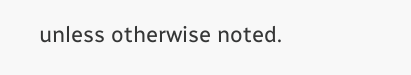unless otherwise noted.